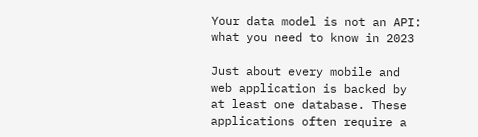Your data model is not an API: what you need to know in 2023

Just about every mobile and web application is backed by at least one database. These applications often require a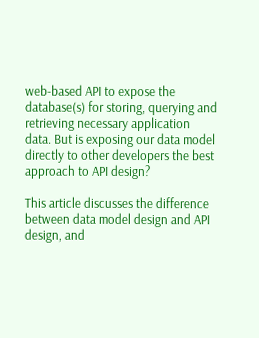web-based API to expose the database(s) for storing, querying and retrieving necessary application data. But is exposing our data model directly to other developers the best approach to API design?

This article discusses the difference between data model design and API design, and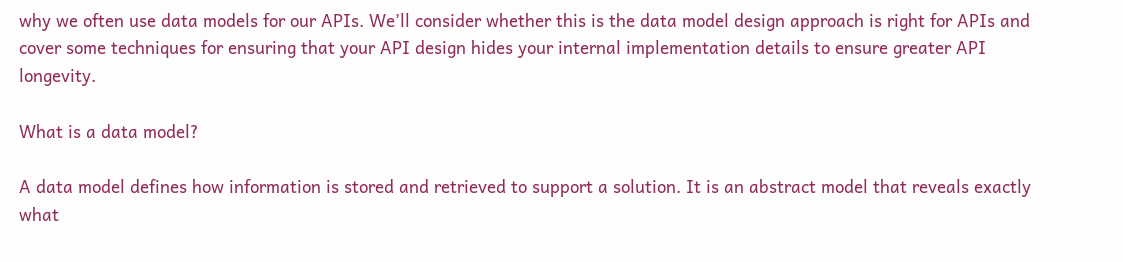why we often use data models for our APIs. We’ll consider whether this is the data model design approach is right for APIs and cover some techniques for ensuring that your API design hides your internal implementation details to ensure greater API longevity.

What is a data model?

A data model defines how information is stored and retrieved to support a solution. It is an abstract model that reveals exactly what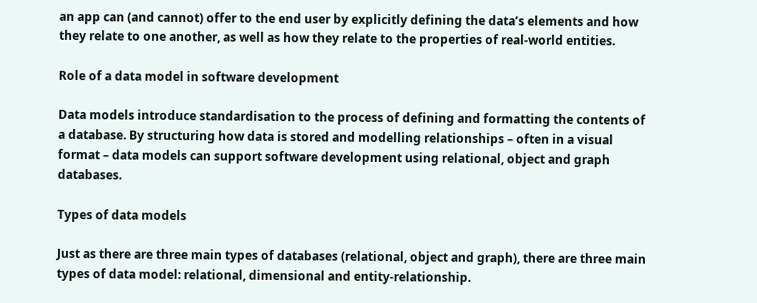an app can (and cannot) offer to the end user by explicitly defining the data’s elements and how they relate to one another, as well as how they relate to the properties of real-world entities.

Role of a data model in software development

Data models introduce standardisation to the process of defining and formatting the contents of a database. By structuring how data is stored and modelling relationships – often in a visual format – data models can support software development using relational, object and graph databases.

Types of data models

Just as there are three main types of databases (relational, object and graph), there are three main types of data model: relational, dimensional and entity-relationship.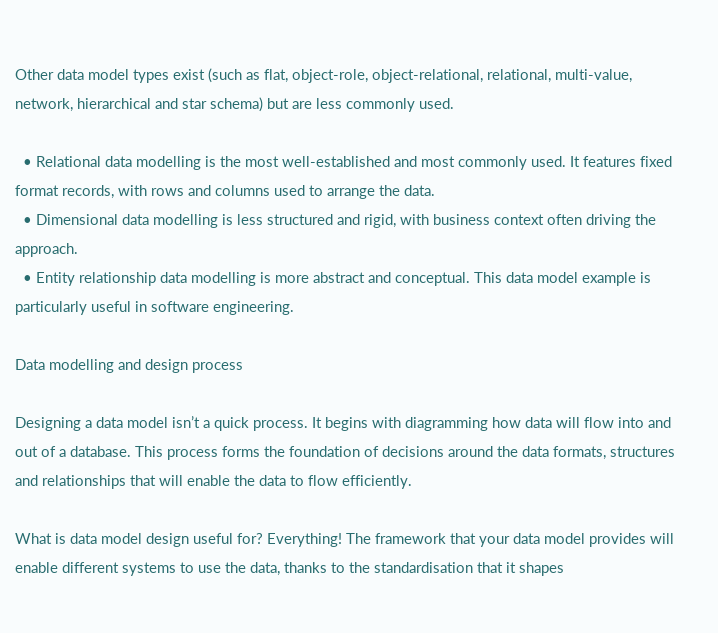Other data model types exist (such as flat, object-role, object-relational, relational, multi-value, network, hierarchical and star schema) but are less commonly used.

  • Relational data modelling is the most well-established and most commonly used. It features fixed format records, with rows and columns used to arrange the data.
  • Dimensional data modelling is less structured and rigid, with business context often driving the approach.
  • Entity relationship data modelling is more abstract and conceptual. This data model example is particularly useful in software engineering.

Data modelling and design process

Designing a data model isn’t a quick process. It begins with diagramming how data will flow into and out of a database. This process forms the foundation of decisions around the data formats, structures and relationships that will enable the data to flow efficiently.

What is data model design useful for? Everything! The framework that your data model provides will enable different systems to use the data, thanks to the standardisation that it shapes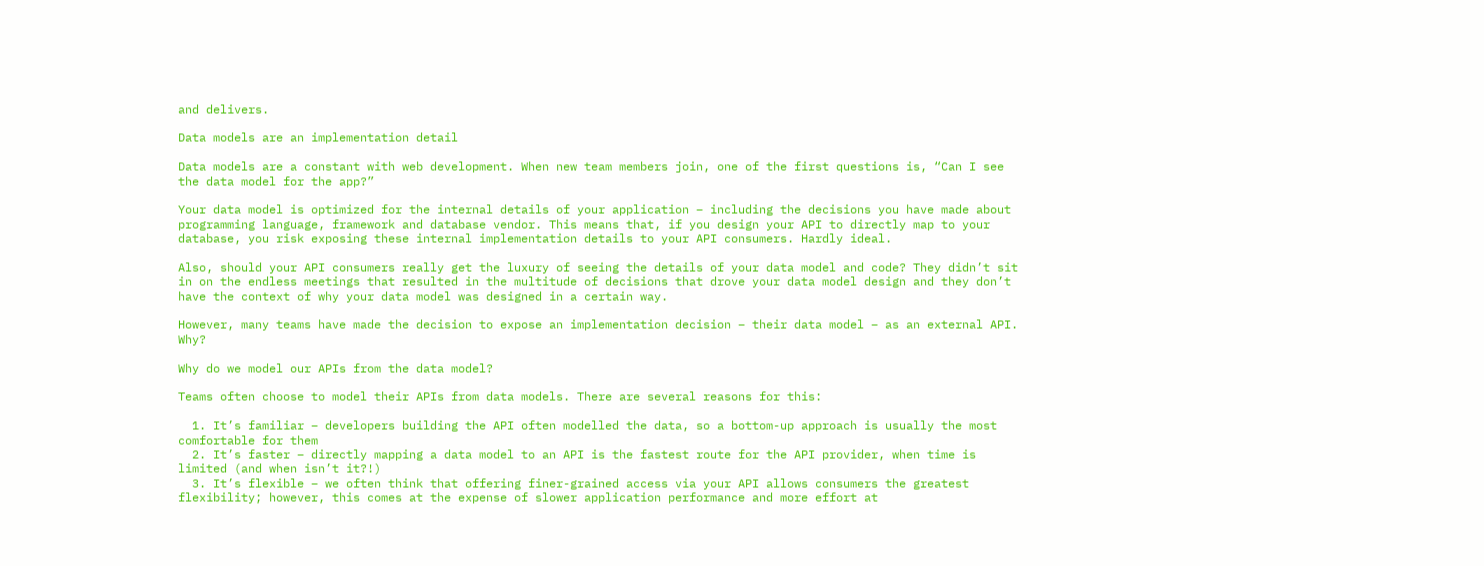and delivers.

Data models are an implementation detail

Data models are a constant with web development. When new team members join, one of the first questions is, “Can I see the data model for the app?”

Your data model is optimized for the internal details of your application – including the decisions you have made about programming language, framework and database vendor. This means that, if you design your API to directly map to your database, you risk exposing these internal implementation details to your API consumers. Hardly ideal.

Also, should your API consumers really get the luxury of seeing the details of your data model and code? They didn’t sit in on the endless meetings that resulted in the multitude of decisions that drove your data model design and they don’t have the context of why your data model was designed in a certain way.

However, many teams have made the decision to expose an implementation decision – their data model – as an external API. Why?

Why do we model our APIs from the data model?

Teams often choose to model their APIs from data models. There are several reasons for this:

  1. It’s familiar – developers building the API often modelled the data, so a bottom-up approach is usually the most comfortable for them
  2. It’s faster – directly mapping a data model to an API is the fastest route for the API provider, when time is limited (and when isn’t it?!)
  3. It’s flexible – we often think that offering finer-grained access via your API allows consumers the greatest flexibility; however, this comes at the expense of slower application performance and more effort at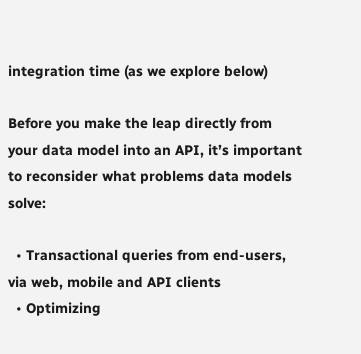integration time (as we explore below)

Before you make the leap directly from your data model into an API, it’s important to reconsider what problems data models solve:

  • Transactional queries from end-users, via web, mobile and API clients
  • Optimizing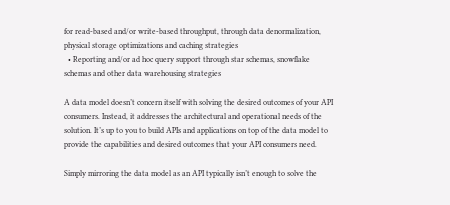for read-based and/or write-based throughput, through data denormalization, physical storage optimizations and caching strategies
  • Reporting and/or ad hoc query support through star schemas, snowflake schemas and other data warehousing strategies

A data model doesn’t concern itself with solving the desired outcomes of your API consumers. Instead, it addresses the architectural and operational needs of the solution. It’s up to you to build APIs and applications on top of the data model to provide the capabilities and desired outcomes that your API consumers need.

Simply mirroring the data model as an API typically isn’t enough to solve the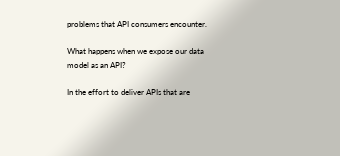problems that API consumers encounter.

What happens when we expose our data model as an API?

In the effort to deliver APIs that are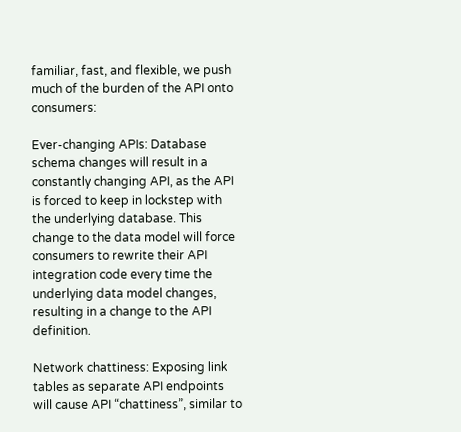familiar, fast, and flexible, we push much of the burden of the API onto consumers:

Ever-changing APIs: Database schema changes will result in a constantly changing API, as the API is forced to keep in lockstep with the underlying database. This change to the data model will force consumers to rewrite their API integration code every time the underlying data model changes, resulting in a change to the API definition.

Network chattiness: Exposing link tables as separate API endpoints will cause API “chattiness”, similar to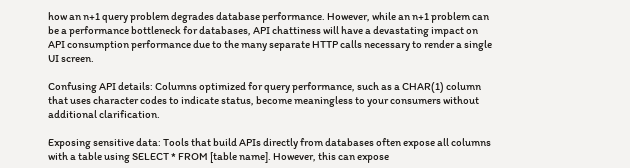how an n+1 query problem degrades database performance. However, while an n+1 problem can be a performance bottleneck for databases, API chattiness will have a devastating impact on API consumption performance due to the many separate HTTP calls necessary to render a single UI screen.

Confusing API details: Columns optimized for query performance, such as a CHAR(1) column that uses character codes to indicate status, become meaningless to your consumers without additional clarification.

Exposing sensitive data: Tools that build APIs directly from databases often expose all columns with a table using SELECT * FROM [table name]. However, this can expose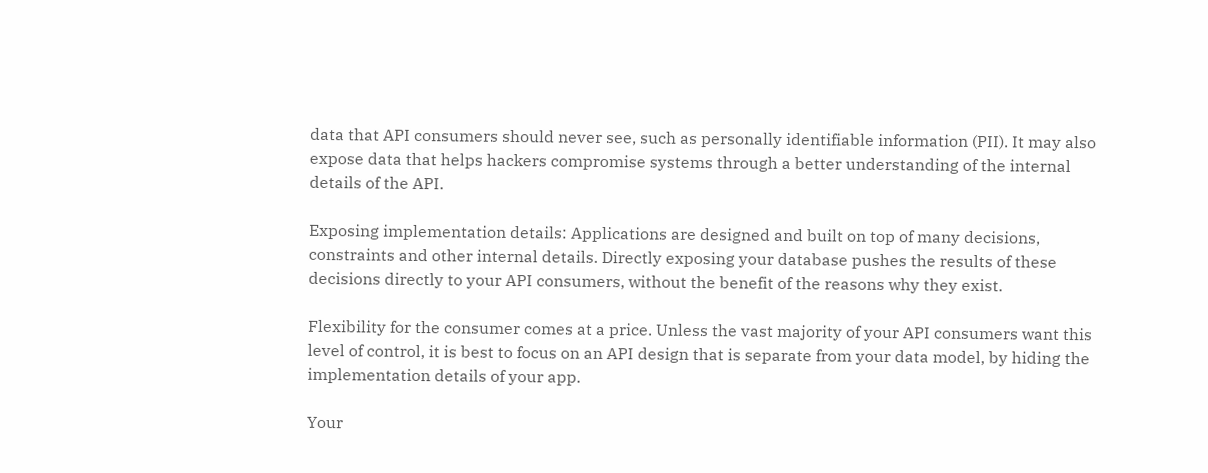data that API consumers should never see, such as personally identifiable information (PII). It may also expose data that helps hackers compromise systems through a better understanding of the internal details of the API.

Exposing implementation details: Applications are designed and built on top of many decisions, constraints and other internal details. Directly exposing your database pushes the results of these decisions directly to your API consumers, without the benefit of the reasons why they exist.

Flexibility for the consumer comes at a price. Unless the vast majority of your API consumers want this level of control, it is best to focus on an API design that is separate from your data model, by hiding the implementation details of your app.

Your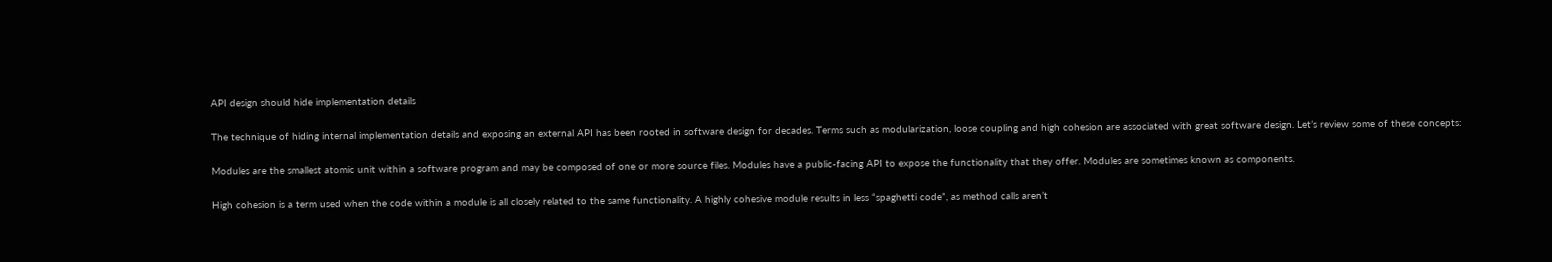API design should hide implementation details

The technique of hiding internal implementation details and exposing an external API has been rooted in software design for decades. Terms such as modularization, loose coupling and high cohesion are associated with great software design. Let’s review some of these concepts:

Modules are the smallest atomic unit within a software program and may be composed of one or more source files. Modules have a public-facing API to expose the functionality that they offer. Modules are sometimes known as components.

High cohesion is a term used when the code within a module is all closely related to the same functionality. A highly cohesive module results in less “spaghetti code”, as method calls aren’t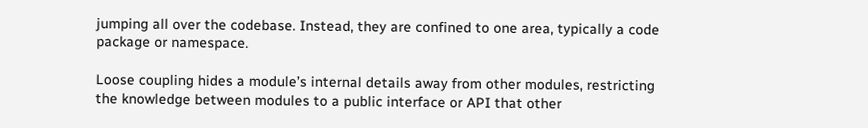jumping all over the codebase. Instead, they are confined to one area, typically a code package or namespace.

Loose coupling hides a module’s internal details away from other modules, restricting the knowledge between modules to a public interface or API that other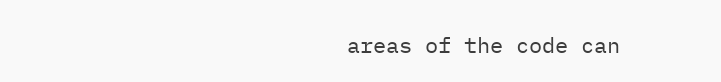areas of the code can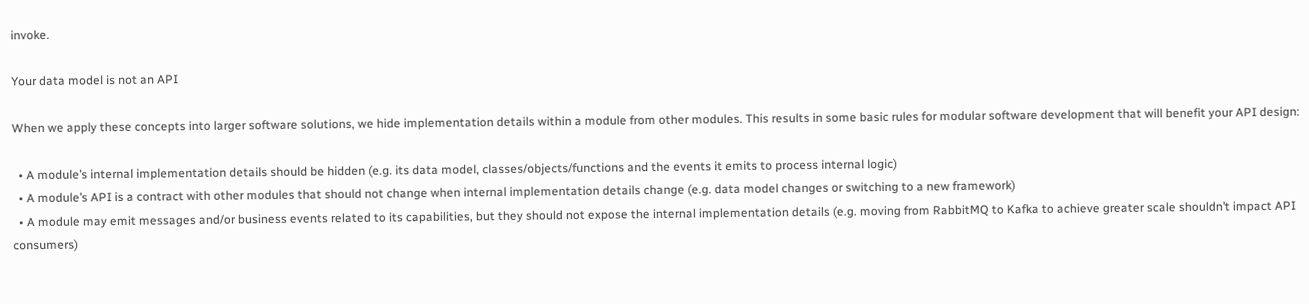invoke.

Your data model is not an API

When we apply these concepts into larger software solutions, we hide implementation details within a module from other modules. This results in some basic rules for modular software development that will benefit your API design:

  • A module’s internal implementation details should be hidden (e.g. its data model, classes/objects/functions and the events it emits to process internal logic)
  • A module’s API is a contract with other modules that should not change when internal implementation details change (e.g. data model changes or switching to a new framework)
  • A module may emit messages and/or business events related to its capabilities, but they should not expose the internal implementation details (e.g. moving from RabbitMQ to Kafka to achieve greater scale shouldn’t impact API consumers)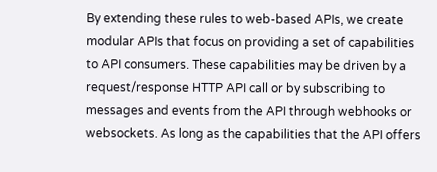By extending these rules to web-based APIs, we create modular APIs that focus on providing a set of capabilities to API consumers. These capabilities may be driven by a request/response HTTP API call or by subscribing to messages and events from the API through webhooks or websockets. As long as the capabilities that the API offers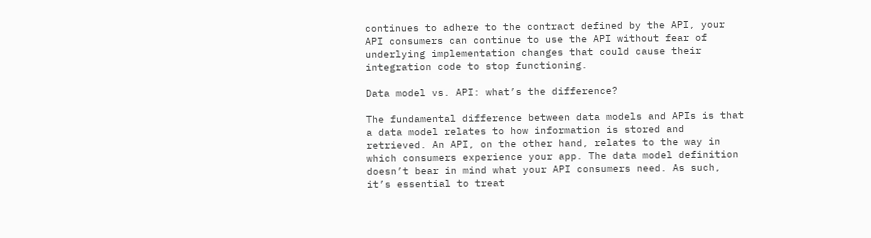continues to adhere to the contract defined by the API, your API consumers can continue to use the API without fear of underlying implementation changes that could cause their integration code to stop functioning.

Data model vs. API: what’s the difference?

The fundamental difference between data models and APIs is that a data model relates to how information is stored and retrieved. An API, on the other hand, relates to the way in which consumers experience your app. The data model definition doesn’t bear in mind what your API consumers need. As such, it’s essential to treat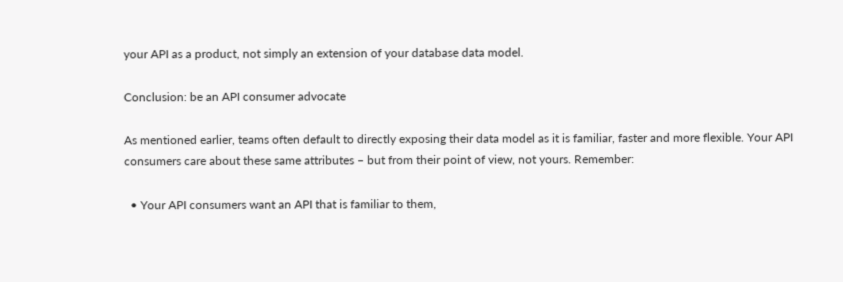your API as a product, not simply an extension of your database data model.

Conclusion: be an API consumer advocate

As mentioned earlier, teams often default to directly exposing their data model as it is familiar, faster and more flexible. Your API consumers care about these same attributes – but from their point of view, not yours. Remember:

  • Your API consumers want an API that is familiar to them,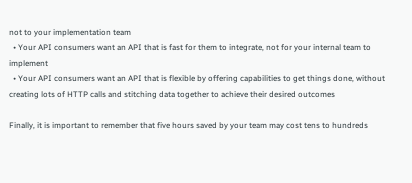not to your implementation team
  • Your API consumers want an API that is fast for them to integrate, not for your internal team to implement
  • Your API consumers want an API that is flexible by offering capabilities to get things done, without creating lots of HTTP calls and stitching data together to achieve their desired outcomes

Finally, it is important to remember that five hours saved by your team may cost tens to hundreds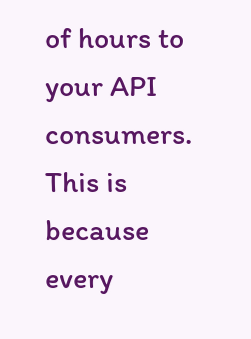of hours to your API consumers. This is because every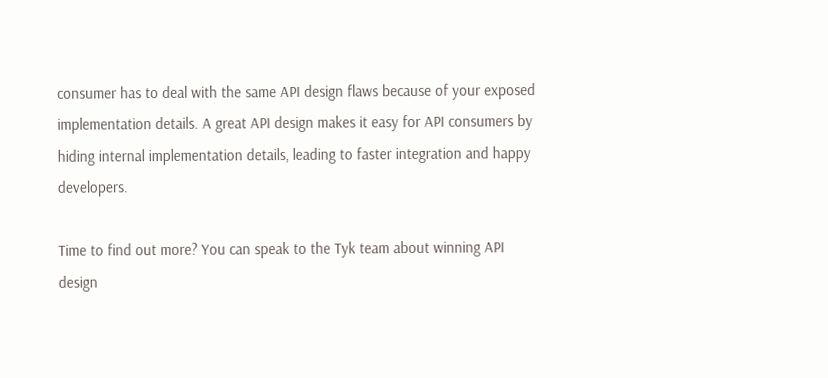consumer has to deal with the same API design flaws because of your exposed implementation details. A great API design makes it easy for API consumers by hiding internal implementation details, leading to faster integration and happy developers.

Time to find out more? You can speak to the Tyk team about winning API design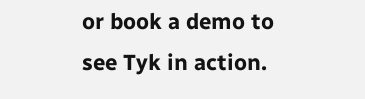or book a demo to see Tyk in action.